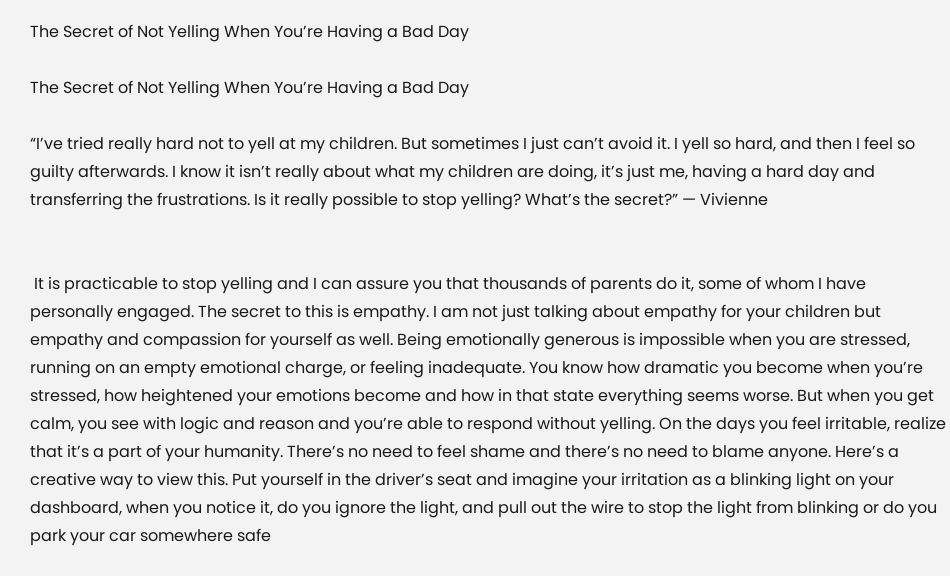The Secret of Not Yelling When You’re Having a Bad Day

The Secret of Not Yelling When You’re Having a Bad Day

“I’ve tried really hard not to yell at my children. But sometimes I just can’t avoid it. I yell so hard, and then I feel so guilty afterwards. I know it isn’t really about what my children are doing, it’s just me, having a hard day and transferring the frustrations. Is it really possible to stop yelling? What’s the secret?” — Vivienne


 It is practicable to stop yelling and I can assure you that thousands of parents do it, some of whom I have personally engaged. The secret to this is empathy. I am not just talking about empathy for your children but empathy and compassion for yourself as well. Being emotionally generous is impossible when you are stressed, running on an empty emotional charge, or feeling inadequate. You know how dramatic you become when you’re stressed, how heightened your emotions become and how in that state everything seems worse. But when you get calm, you see with logic and reason and you’re able to respond without yelling. On the days you feel irritable, realize that it’s a part of your humanity. There’s no need to feel shame and there’s no need to blame anyone. Here’s a creative way to view this. Put yourself in the driver’s seat and imagine your irritation as a blinking light on your dashboard, when you notice it, do you ignore the light, and pull out the wire to stop the light from blinking or do you park your car somewhere safe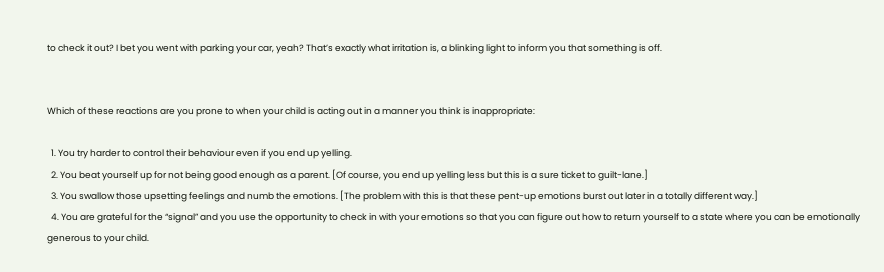to check it out? I bet you went with parking your car, yeah? That’s exactly what irritation is, a blinking light to inform you that something is off.


Which of these reactions are you prone to when your child is acting out in a manner you think is inappropriate:

  1. You try harder to control their behaviour even if you end up yelling.
  2. You beat yourself up for not being good enough as a parent. [Of course, you end up yelling less but this is a sure ticket to guilt-lane.]
  3. You swallow those upsetting feelings and numb the emotions. [The problem with this is that these pent-up emotions burst out later in a totally different way.]
  4. You are grateful for the “signal” and you use the opportunity to check in with your emotions so that you can figure out how to return yourself to a state where you can be emotionally generous to your child.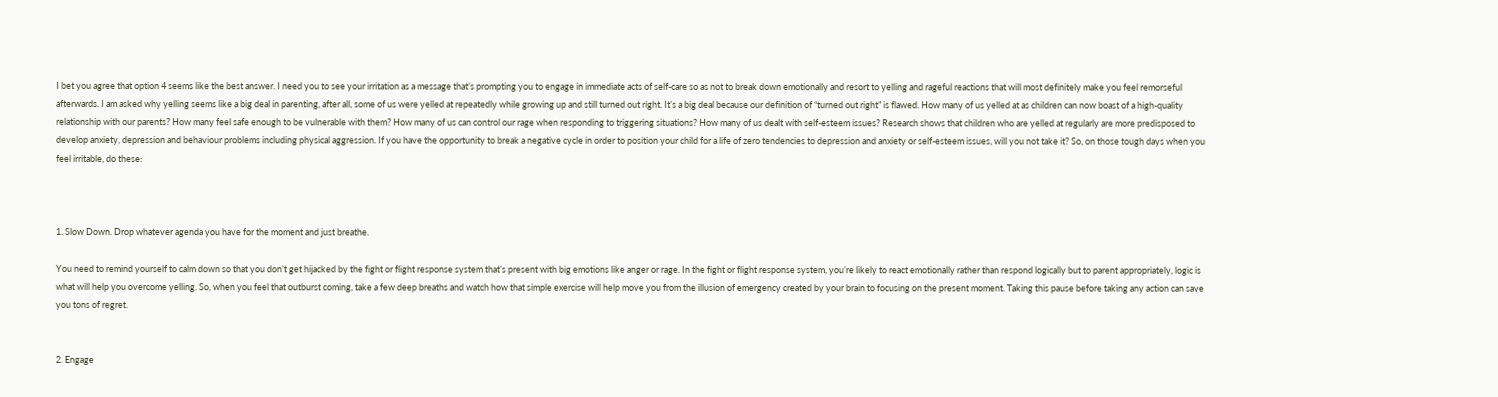I bet you agree that option 4 seems like the best answer. I need you to see your irritation as a message that’s prompting you to engage in immediate acts of self-care so as not to break down emotionally and resort to yelling and rageful reactions that will most definitely make you feel remorseful afterwards. I am asked why yelling seems like a big deal in parenting, after all, some of us were yelled at repeatedly while growing up and still turned out right. It’s a big deal because our definition of “turned out right” is flawed. How many of us yelled at as children can now boast of a high-quality relationship with our parents? How many feel safe enough to be vulnerable with them? How many of us can control our rage when responding to triggering situations? How many of us dealt with self-esteem issues? Research shows that children who are yelled at regularly are more predisposed to develop anxiety, depression and behaviour problems including physical aggression. If you have the opportunity to break a negative cycle in order to position your child for a life of zero tendencies to depression and anxiety or self-esteem issues, will you not take it? So, on those tough days when you feel irritable, do these:



1. Slow Down. Drop whatever agenda you have for the moment and just breathe.

You need to remind yourself to calm down so that you don’t get hijacked by the fight or flight response system that’s present with big emotions like anger or rage. In the fight or flight response system, you’re likely to react emotionally rather than respond logically but to parent appropriately, logic is what will help you overcome yelling. So, when you feel that outburst coming, take a few deep breaths and watch how that simple exercise will help move you from the illusion of emergency created by your brain to focusing on the present moment. Taking this pause before taking any action can save you tons of regret.


2. Engage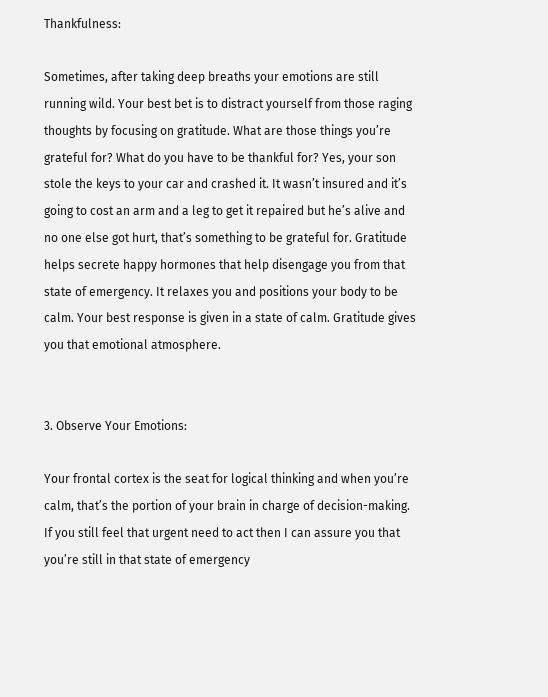Thankfulness:

Sometimes, after taking deep breaths your emotions are still running wild. Your best bet is to distract yourself from those raging thoughts by focusing on gratitude. What are those things you’re grateful for? What do you have to be thankful for? Yes, your son stole the keys to your car and crashed it. It wasn’t insured and it’s going to cost an arm and a leg to get it repaired but he’s alive and no one else got hurt, that’s something to be grateful for. Gratitude helps secrete happy hormones that help disengage you from that state of emergency. It relaxes you and positions your body to be calm. Your best response is given in a state of calm. Gratitude gives you that emotional atmosphere.


3. Observe Your Emotions:

Your frontal cortex is the seat for logical thinking and when you’re calm, that’s the portion of your brain in charge of decision-making. If you still feel that urgent need to act then I can assure you that you’re still in that state of emergency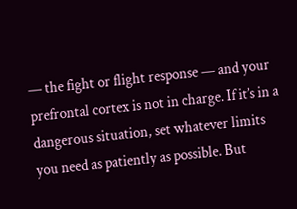— the fight or flight response — and your prefrontal cortex is not in charge. If it’s in a dangerous situation, set whatever limits you need as patiently as possible. But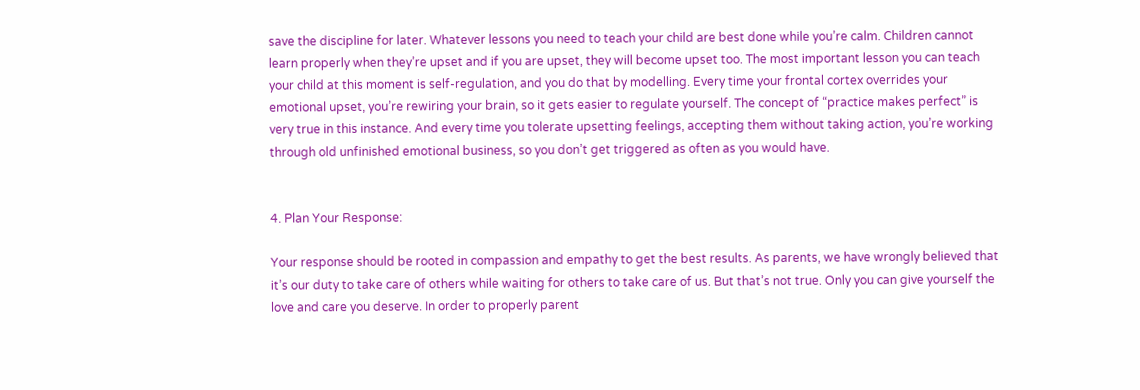save the discipline for later. Whatever lessons you need to teach your child are best done while you’re calm. Children cannot learn properly when they’re upset and if you are upset, they will become upset too. The most important lesson you can teach your child at this moment is self-regulation, and you do that by modelling. Every time your frontal cortex overrides your emotional upset, you’re rewiring your brain, so it gets easier to regulate yourself. The concept of “practice makes perfect” is very true in this instance. And every time you tolerate upsetting feelings, accepting them without taking action, you’re working through old unfinished emotional business, so you don’t get triggered as often as you would have.


4. Plan Your Response:

Your response should be rooted in compassion and empathy to get the best results. As parents, we have wrongly believed that it’s our duty to take care of others while waiting for others to take care of us. But that’s not true. Only you can give yourself the love and care you deserve. In order to properly parent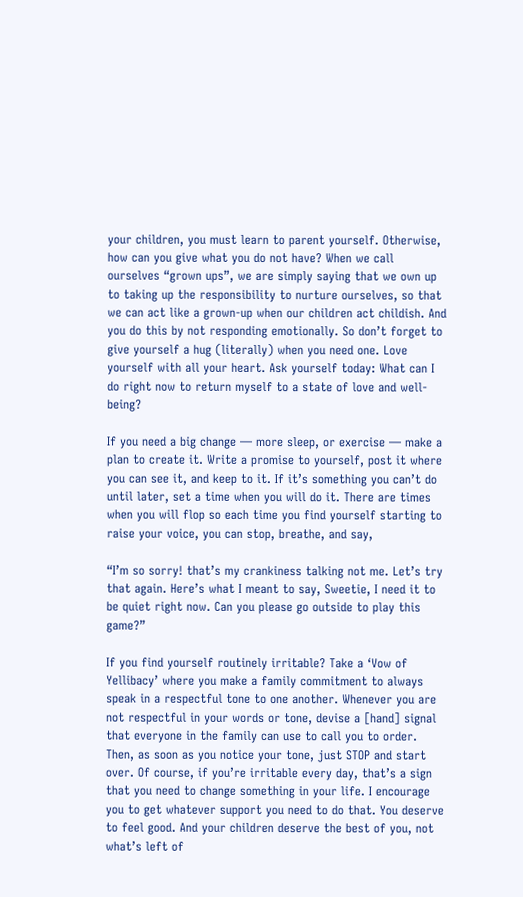your children, you must learn to parent yourself. Otherwise, how can you give what you do not have? When we call ourselves “grown ups”, we are simply saying that we own up to taking up the responsibility to nurture ourselves, so that we can act like a grown-up when our children act childish. And you do this by not responding emotionally. So don’t forget to give yourself a hug (literally) when you need one. Love yourself with all your heart. Ask yourself today: What can I do right now to return myself to a state of love and well-being?

If you need a big change — more sleep, or exercise — make a plan to create it. Write a promise to yourself, post it where you can see it, and keep to it. If it’s something you can’t do until later, set a time when you will do it. There are times when you will flop so each time you find yourself starting to raise your voice, you can stop, breathe, and say,

“I’m so sorry! that’s my crankiness talking not me. Let’s try that again. Here’s what I meant to say, Sweetie, I need it to be quiet right now. Can you please go outside to play this game?”

If you find yourself routinely irritable? Take a ‘Vow of Yellibacy’ where you make a family commitment to always speak in a respectful tone to one another. Whenever you are not respectful in your words or tone, devise a [hand] signal that everyone in the family can use to call you to order. Then, as soon as you notice your tone, just STOP and start over. Of course, if you’re irritable every day, that’s a sign that you need to change something in your life. I encourage you to get whatever support you need to do that. You deserve to feel good. And your children deserve the best of you, not what’s left of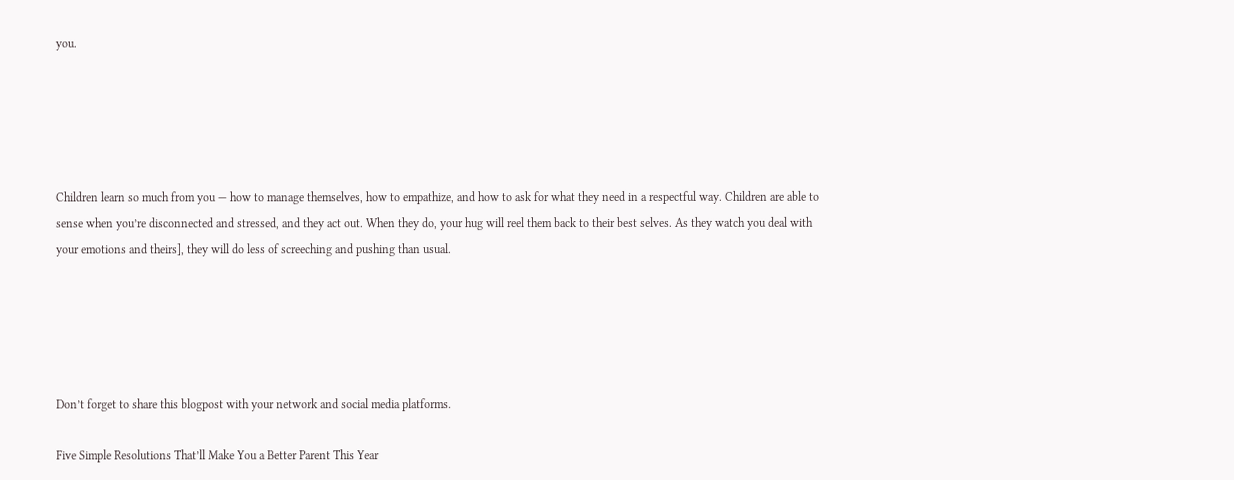you.





Children learn so much from you — how to manage themselves, how to empathize, and how to ask for what they need in a respectful way. Children are able to sense when you’re disconnected and stressed, and they act out. When they do, your hug will reel them back to their best selves. As they watch you deal with your emotions and theirs], they will do less of screeching and pushing than usual.





Don’t forget to share this blogpost with your network and social media platforms.

Five Simple Resolutions That’ll Make You a Better Parent This Year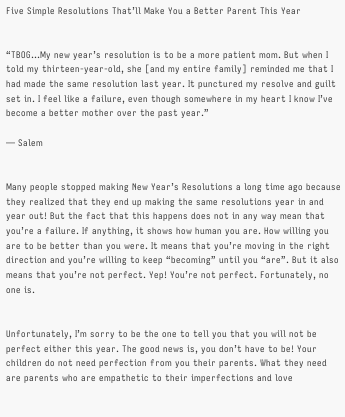Five Simple Resolutions That’ll Make You a Better Parent This Year


“TBOG…My new year’s resolution is to be a more patient mom. But when I told my thirteen-year-old, she [and my entire family] reminded me that I had made the same resolution last year. It punctured my resolve and guilt set in. I feel like a failure, even though somewhere in my heart I know I’ve become a better mother over the past year.”

— Salem


Many people stopped making New Year’s Resolutions a long time ago because they realized that they end up making the same resolutions year in and year out! But the fact that this happens does not in any way mean that you’re a failure. If anything, it shows how human you are. How willing you are to be better than you were. It means that you’re moving in the right direction and you’re willing to keep “becoming” until you “are”. But it also means that you’re not perfect. Yep! You’re not perfect. Fortunately, no one is.


Unfortunately, I’m sorry to be the one to tell you that you will not be perfect either this year. The good news is, you don’t have to be! Your children do not need perfection from you their parents. What they need are parents who are empathetic to their imperfections and love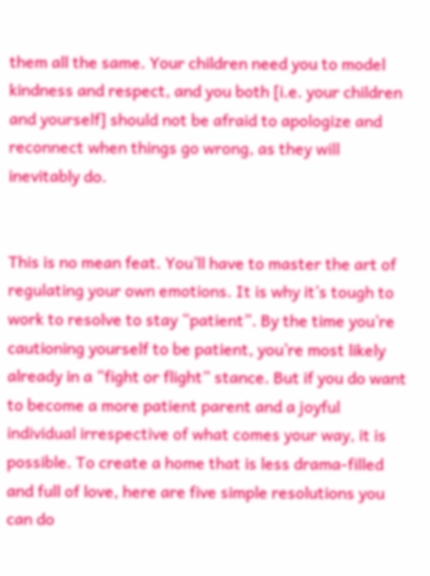them all the same. Your children need you to model kindness and respect, and you both [i.e. your children and yourself] should not be afraid to apologize and reconnect when things go wrong, as they will inevitably do.


This is no mean feat. You’ll have to master the art of regulating your own emotions. It is why it’s tough to work to resolve to stay “patient”. By the time you’re cautioning yourself to be patient, you’re most likely already in a “fight or flight” stance. But if you do want to become a more patient parent and a joyful individual irrespective of what comes your way, it is possible. To create a home that is less drama-filled and full of love, here are five simple resolutions you can do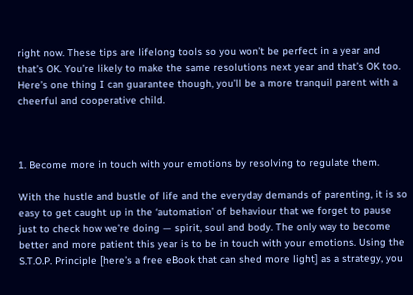right now. These tips are lifelong tools so you won’t be perfect in a year and that’s OK. You’re likely to make the same resolutions next year and that’s OK too. Here’s one thing I can guarantee though, you’ll be a more tranquil parent with a cheerful and cooperative child.



1. Become more in touch with your emotions by resolving to regulate them.

With the hustle and bustle of life and the everyday demands of parenting, it is so easy to get caught up in the ‘automation’ of behaviour that we forget to pause just to check how we’re doing — spirit, soul and body. The only way to become better and more patient this year is to be in touch with your emotions. Using the S.T.O.P. Principle [here’s a free eBook that can shed more light] as a strategy, you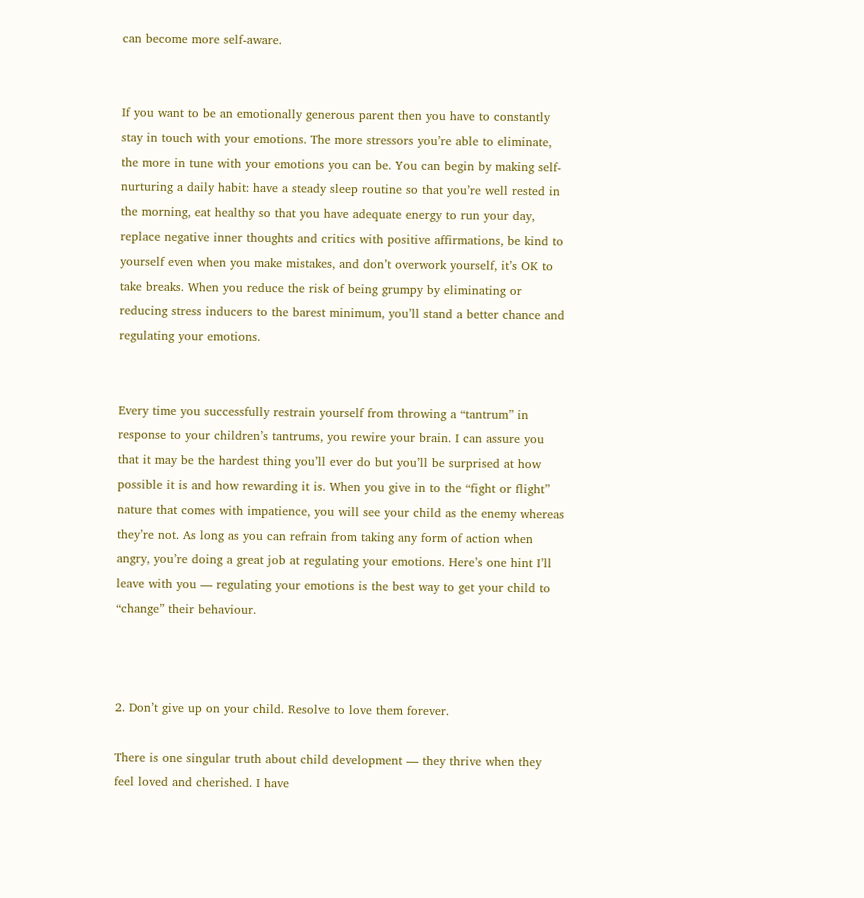can become more self-aware.


If you want to be an emotionally generous parent then you have to constantly stay in touch with your emotions. The more stressors you’re able to eliminate, the more in tune with your emotions you can be. You can begin by making self-nurturing a daily habit: have a steady sleep routine so that you’re well rested in the morning, eat healthy so that you have adequate energy to run your day, replace negative inner thoughts and critics with positive affirmations, be kind to yourself even when you make mistakes, and don’t overwork yourself, it’s OK to take breaks. When you reduce the risk of being grumpy by eliminating or reducing stress inducers to the barest minimum, you’ll stand a better chance and regulating your emotions.


Every time you successfully restrain yourself from throwing a “tantrum” in response to your children’s tantrums, you rewire your brain. I can assure you that it may be the hardest thing you’ll ever do but you’ll be surprised at how possible it is and how rewarding it is. When you give in to the “fight or flight” nature that comes with impatience, you will see your child as the enemy whereas they’re not. As long as you can refrain from taking any form of action when angry, you’re doing a great job at regulating your emotions. Here’s one hint I’ll leave with you — regulating your emotions is the best way to get your child to “change” their behaviour.



2. Don’t give up on your child. Resolve to love them forever.

There is one singular truth about child development — they thrive when they feel loved and cherished. I have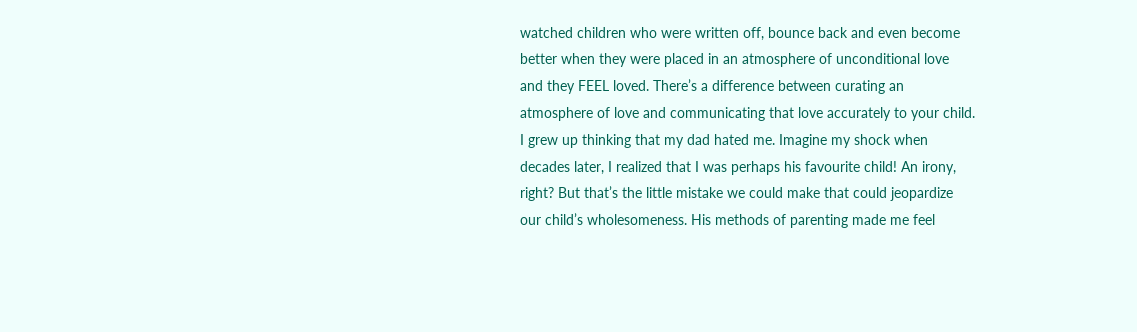watched children who were written off, bounce back and even become better when they were placed in an atmosphere of unconditional love and they FEEL loved. There’s a difference between curating an atmosphere of love and communicating that love accurately to your child. I grew up thinking that my dad hated me. Imagine my shock when decades later, I realized that I was perhaps his favourite child! An irony, right? But that’s the little mistake we could make that could jeopardize our child’s wholesomeness. His methods of parenting made me feel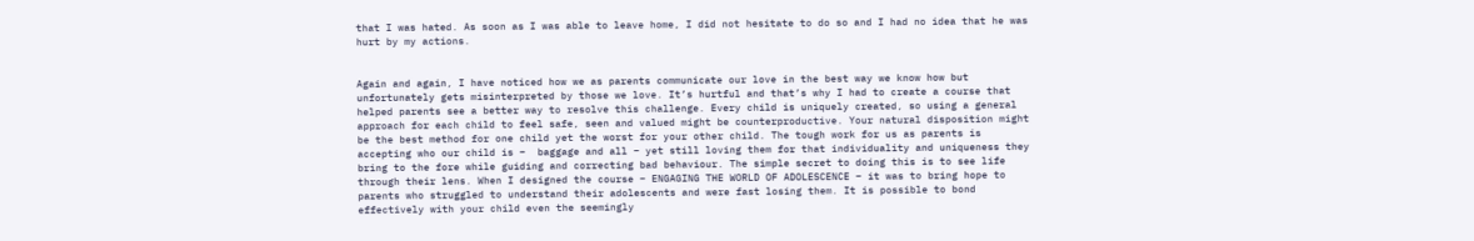that I was hated. As soon as I was able to leave home, I did not hesitate to do so and I had no idea that he was hurt by my actions.


Again and again, I have noticed how we as parents communicate our love in the best way we know how but unfortunately gets misinterpreted by those we love. It’s hurtful and that’s why I had to create a course that helped parents see a better way to resolve this challenge. Every child is uniquely created, so using a general approach for each child to feel safe, seen and valued might be counterproductive. Your natural disposition might be the best method for one child yet the worst for your other child. The tough work for us as parents is accepting who our child is –  baggage and all – yet still loving them for that individuality and uniqueness they bring to the fore while guiding and correcting bad behaviour. The simple secret to doing this is to see life through their lens. When I designed the course – ENGAGING THE WORLD OF ADOLESCENCE – it was to bring hope to parents who struggled to understand their adolescents and were fast losing them. It is possible to bond effectively with your child even the seemingly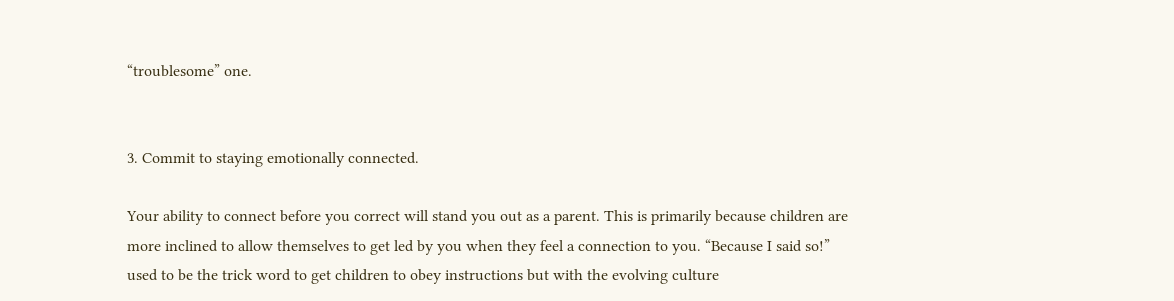“troublesome” one.


3. Commit to staying emotionally connected.

Your ability to connect before you correct will stand you out as a parent. This is primarily because children are more inclined to allow themselves to get led by you when they feel a connection to you. “Because I said so!” used to be the trick word to get children to obey instructions but with the evolving culture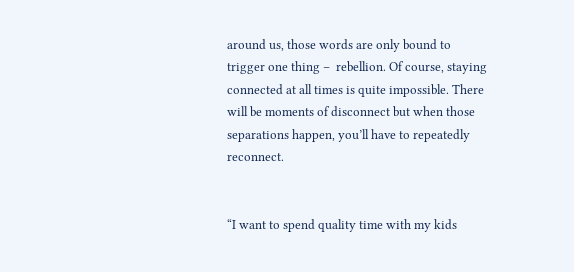around us, those words are only bound to trigger one thing –  rebellion. Of course, staying connected at all times is quite impossible. There will be moments of disconnect but when those separations happen, you’ll have to repeatedly reconnect.


“I want to spend quality time with my kids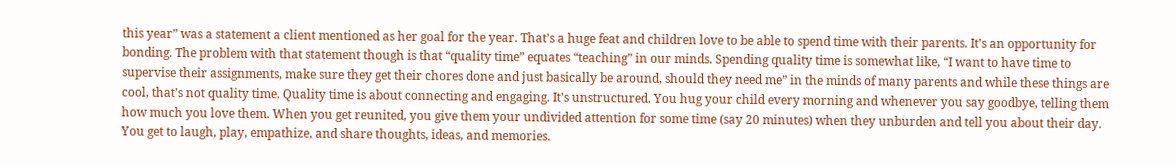this year” was a statement a client mentioned as her goal for the year. That’s a huge feat and children love to be able to spend time with their parents. It’s an opportunity for bonding. The problem with that statement though is that “quality time” equates “teaching” in our minds. Spending quality time is somewhat like, “I want to have time to supervise their assignments, make sure they get their chores done and just basically be around, should they need me” in the minds of many parents and while these things are cool, that’s not quality time. Quality time is about connecting and engaging. It’s unstructured. You hug your child every morning and whenever you say goodbye, telling them how much you love them. When you get reunited, you give them your undivided attention for some time (say 20 minutes) when they unburden and tell you about their day. You get to laugh, play, empathize, and share thoughts, ideas, and memories.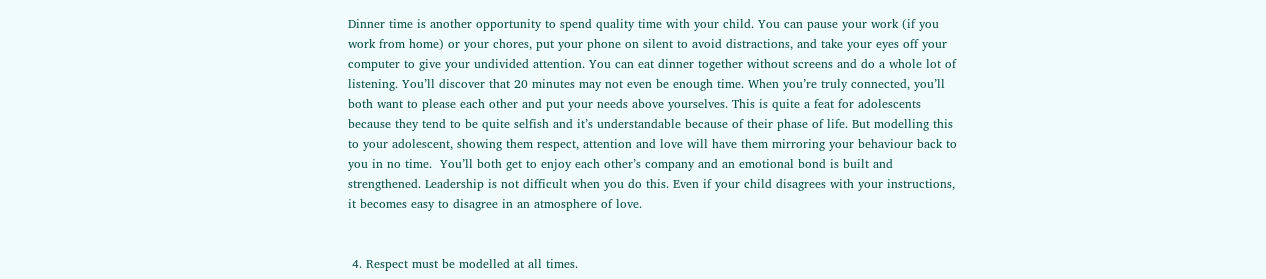Dinner time is another opportunity to spend quality time with your child. You can pause your work (if you work from home) or your chores, put your phone on silent to avoid distractions, and take your eyes off your computer to give your undivided attention. You can eat dinner together without screens and do a whole lot of listening. You’ll discover that 20 minutes may not even be enough time. When you’re truly connected, you’ll both want to please each other and put your needs above yourselves. This is quite a feat for adolescents because they tend to be quite selfish and it’s understandable because of their phase of life. But modelling this to your adolescent, showing them respect, attention and love will have them mirroring your behaviour back to you in no time.  You’ll both get to enjoy each other’s company and an emotional bond is built and strengthened. Leadership is not difficult when you do this. Even if your child disagrees with your instructions, it becomes easy to disagree in an atmosphere of love.


 4. Respect must be modelled at all times.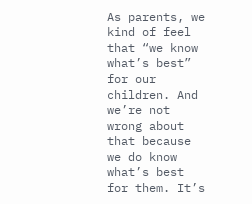As parents, we kind of feel that “we know what’s best” for our children. And we’re not wrong about that because we do know what’s best for them. It’s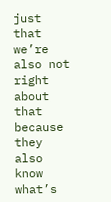just that we’re also not right about that because they also know what’s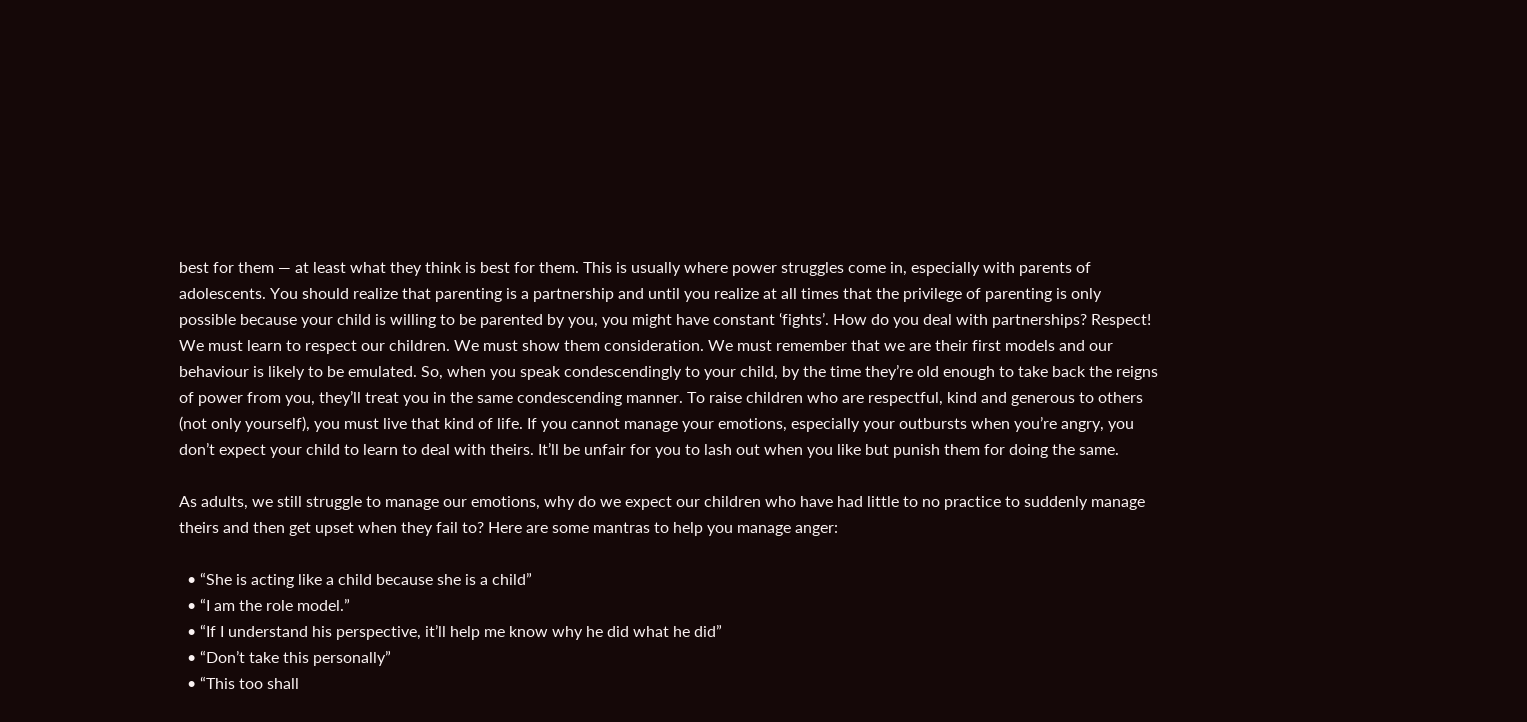best for them — at least what they think is best for them. This is usually where power struggles come in, especially with parents of adolescents. You should realize that parenting is a partnership and until you realize at all times that the privilege of parenting is only possible because your child is willing to be parented by you, you might have constant ‘fights’. How do you deal with partnerships? Respect! We must learn to respect our children. We must show them consideration. We must remember that we are their first models and our behaviour is likely to be emulated. So, when you speak condescendingly to your child, by the time they’re old enough to take back the reigns of power from you, they’ll treat you in the same condescending manner. To raise children who are respectful, kind and generous to others (not only yourself), you must live that kind of life. If you cannot manage your emotions, especially your outbursts when you’re angry, you don’t expect your child to learn to deal with theirs. It’ll be unfair for you to lash out when you like but punish them for doing the same.

As adults, we still struggle to manage our emotions, why do we expect our children who have had little to no practice to suddenly manage theirs and then get upset when they fail to? Here are some mantras to help you manage anger:

  • “She is acting like a child because she is a child”
  • “I am the role model.”
  • “If I understand his perspective, it’ll help me know why he did what he did”
  • “Don’t take this personally”
  • “This too shall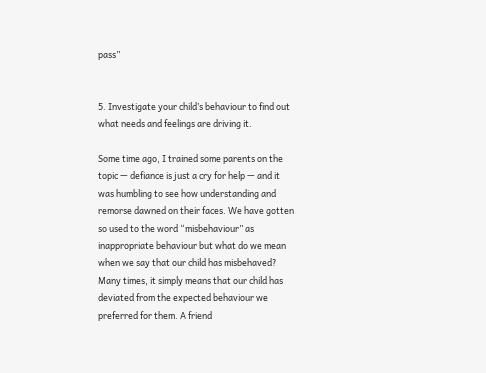pass”


5. Investigate your child’s behaviour to find out what needs and feelings are driving it.

Some time ago, I trained some parents on the topic — defiance is just a cry for help — and it was humbling to see how understanding and remorse dawned on their faces. We have gotten so used to the word “misbehaviour” as inappropriate behaviour but what do we mean when we say that our child has misbehaved? Many times, it simply means that our child has deviated from the expected behaviour we preferred for them. A friend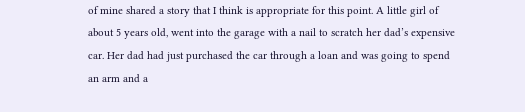of mine shared a story that I think is appropriate for this point. A little girl of about 5 years old, went into the garage with a nail to scratch her dad’s expensive car. Her dad had just purchased the car through a loan and was going to spend an arm and a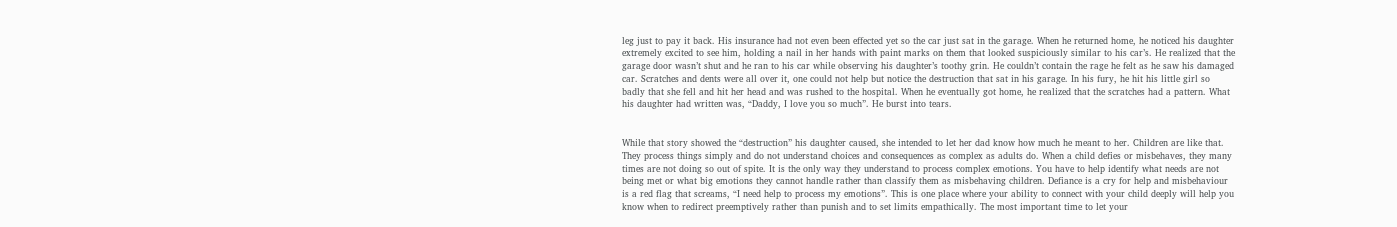leg just to pay it back. His insurance had not even been effected yet so the car just sat in the garage. When he returned home, he noticed his daughter extremely excited to see him, holding a nail in her hands with paint marks on them that looked suspiciously similar to his car’s. He realized that the garage door wasn’t shut and he ran to his car while observing his daughter’s toothy grin. He couldn’t contain the rage he felt as he saw his damaged car. Scratches and dents were all over it, one could not help but notice the destruction that sat in his garage. In his fury, he hit his little girl so badly that she fell and hit her head and was rushed to the hospital. When he eventually got home, he realized that the scratches had a pattern. What his daughter had written was, “Daddy, I love you so much”. He burst into tears.


While that story showed the “destruction” his daughter caused, she intended to let her dad know how much he meant to her. Children are like that. They process things simply and do not understand choices and consequences as complex as adults do. When a child defies or misbehaves, they many times are not doing so out of spite. It is the only way they understand to process complex emotions. You have to help identify what needs are not being met or what big emotions they cannot handle rather than classify them as misbehaving children. Defiance is a cry for help and misbehaviour is a red flag that screams, “I need help to process my emotions”. This is one place where your ability to connect with your child deeply will help you know when to redirect preemptively rather than punish and to set limits empathically. The most important time to let your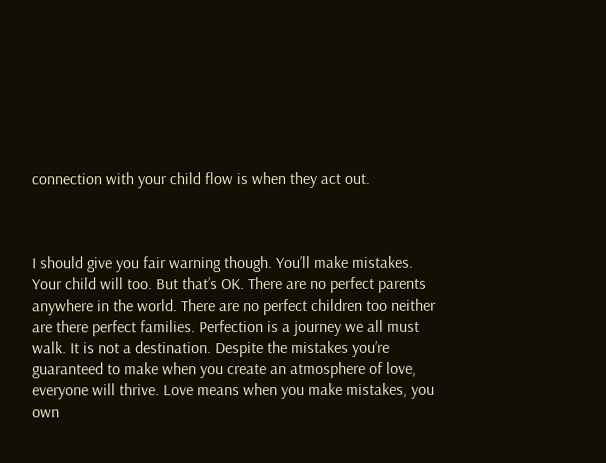connection with your child flow is when they act out.



I should give you fair warning though. You’ll make mistakes. Your child will too. But that’s OK. There are no perfect parents anywhere in the world. There are no perfect children too neither are there perfect families. Perfection is a journey we all must walk. It is not a destination. Despite the mistakes you’re guaranteed to make when you create an atmosphere of love, everyone will thrive. Love means when you make mistakes, you own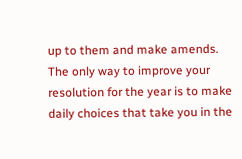up to them and make amends. The only way to improve your resolution for the year is to make daily choices that take you in the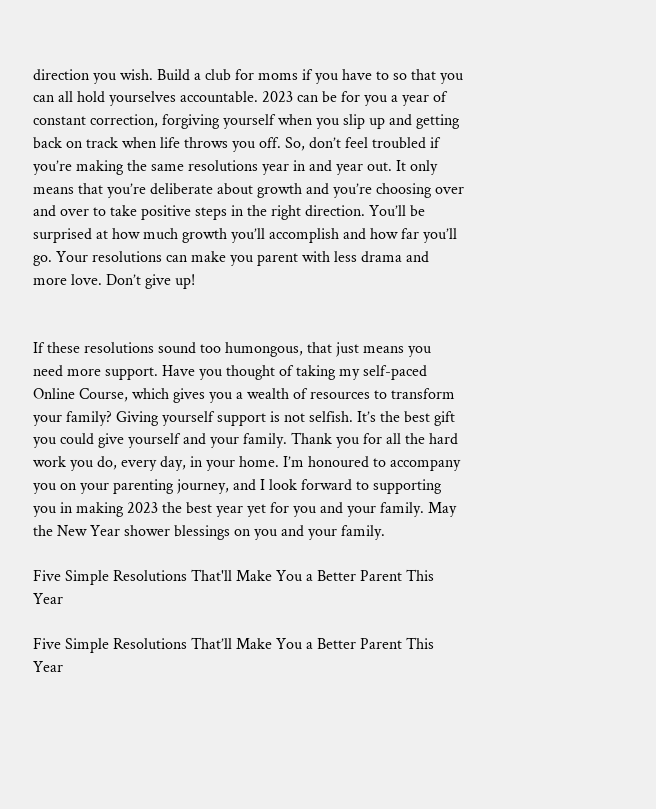direction you wish. Build a club for moms if you have to so that you can all hold yourselves accountable. 2023 can be for you a year of constant correction, forgiving yourself when you slip up and getting back on track when life throws you off. So, don’t feel troubled if you’re making the same resolutions year in and year out. It only means that you’re deliberate about growth and you’re choosing over and over to take positive steps in the right direction. You’ll be surprised at how much growth you’ll accomplish and how far you’ll go. Your resolutions can make you parent with less drama and more love. Don’t give up!


If these resolutions sound too humongous, that just means you need more support. Have you thought of taking my self-paced Online Course, which gives you a wealth of resources to transform your family? Giving yourself support is not selfish. It’s the best gift you could give yourself and your family. Thank you for all the hard work you do, every day, in your home. I’m honoured to accompany you on your parenting journey, and I look forward to supporting you in making 2023 the best year yet for you and your family. May the New Year shower blessings on you and your family.

Five Simple Resolutions That'll Make You a Better Parent This Year

Five Simple Resolutions That’ll Make You a Better Parent This Year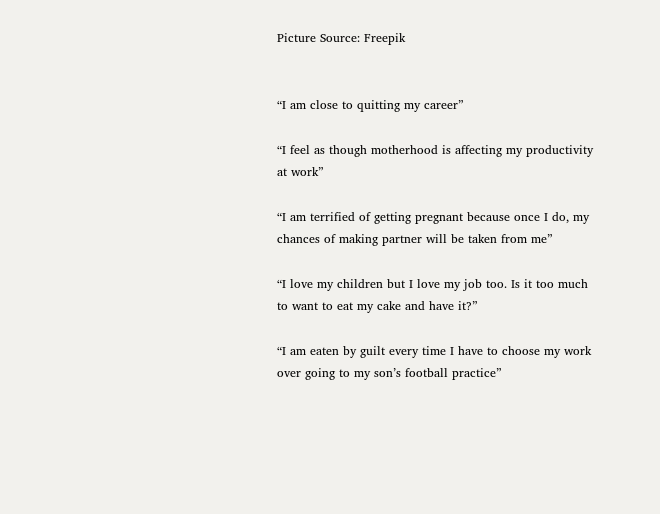Picture Source: Freepik


“I am close to quitting my career”

“I feel as though motherhood is affecting my productivity at work”

“I am terrified of getting pregnant because once I do, my chances of making partner will be taken from me”

“I love my children but I love my job too. Is it too much to want to eat my cake and have it?”

“I am eaten by guilt every time I have to choose my work over going to my son’s football practice”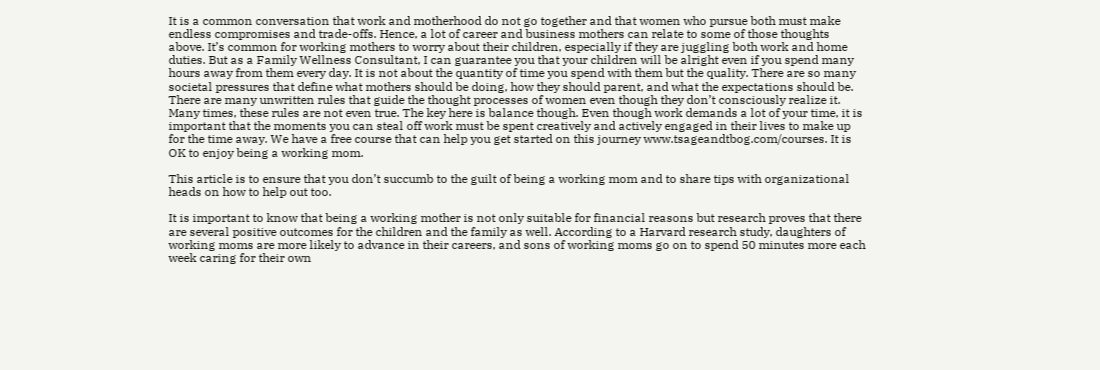It is a common conversation that work and motherhood do not go together and that women who pursue both must make endless compromises and trade-offs. Hence, a lot of career and business mothers can relate to some of those thoughts above. It’s common for working mothers to worry about their children, especially if they are juggling both work and home duties. But as a Family Wellness Consultant, I can guarantee you that your children will be alright even if you spend many hours away from them every day. It is not about the quantity of time you spend with them but the quality. There are so many societal pressures that define what mothers should be doing, how they should parent, and what the expectations should be. There are many unwritten rules that guide the thought processes of women even though they don’t consciously realize it.  Many times, these rules are not even true. The key here is balance though. Even though work demands a lot of your time, it is important that the moments you can steal off work must be spent creatively and actively engaged in their lives to make up for the time away. We have a free course that can help you get started on this journey www.tsageandtbog.com/courses. It is OK to enjoy being a working mom.

This article is to ensure that you don’t succumb to the guilt of being a working mom and to share tips with organizational heads on how to help out too.

It is important to know that being a working mother is not only suitable for financial reasons but research proves that there are several positive outcomes for the children and the family as well. According to a Harvard research study, daughters of working moms are more likely to advance in their careers, and sons of working moms go on to spend 50 minutes more each week caring for their own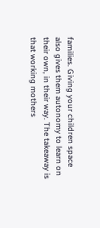families. Giving your children space also gives them autonomy to learn on their own, in their way. The takeaway is that working mothers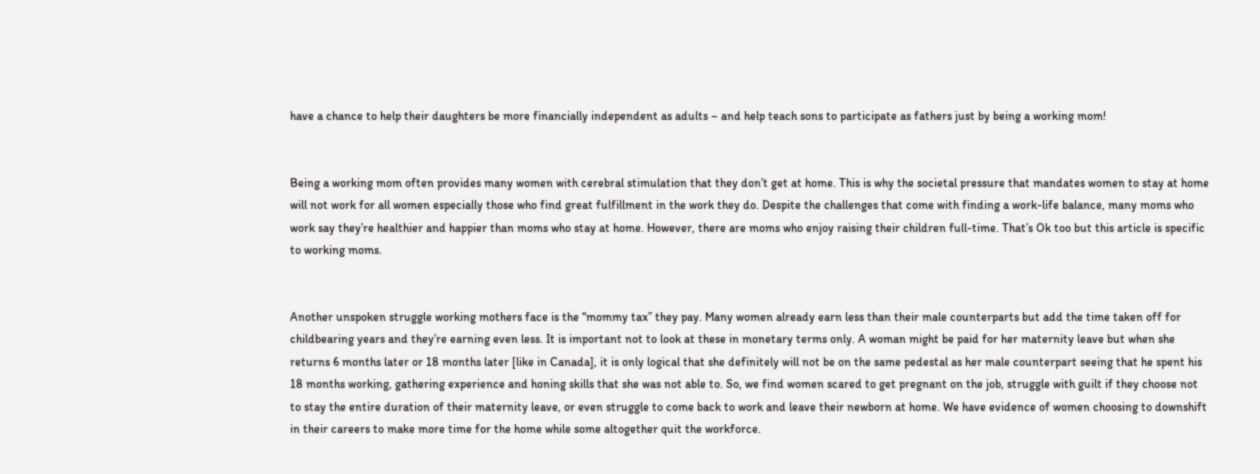have a chance to help their daughters be more financially independent as adults – and help teach sons to participate as fathers just by being a working mom!


Being a working mom often provides many women with cerebral stimulation that they don’t get at home. This is why the societal pressure that mandates women to stay at home will not work for all women especially those who find great fulfillment in the work they do. Despite the challenges that come with finding a work-life balance, many moms who work say they’re healthier and happier than moms who stay at home. However, there are moms who enjoy raising their children full-time. That’s Ok too but this article is specific to working moms.


Another unspoken struggle working mothers face is the “mommy tax” they pay. Many women already earn less than their male counterparts but add the time taken off for childbearing years and they’re earning even less. It is important not to look at these in monetary terms only. A woman might be paid for her maternity leave but when she returns 6 months later or 18 months later [like in Canada], it is only logical that she definitely will not be on the same pedestal as her male counterpart seeing that he spent his 18 months working, gathering experience and honing skills that she was not able to. So, we find women scared to get pregnant on the job, struggle with guilt if they choose not to stay the entire duration of their maternity leave, or even struggle to come back to work and leave their newborn at home. We have evidence of women choosing to downshift in their careers to make more time for the home while some altogether quit the workforce.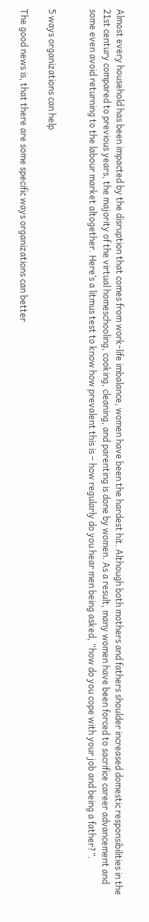Almost every household has been impacted by the disruption that comes from work-life imbalance, women have been the hardest hit. Although both mothers and fathers shoulder increased domestic responsibilities in the 21st century compared to previous years, the majority of the virtual homeschooling, cooking, cleaning, and parenting is done by women. As a result, many women have been forced to sacrifice career advancement and some even avoid returning to the labour market altogether. Here’s a litmus test to know how prevalent this is – how regularly do you hear men being asked, “how do you cope with your job and being a father?”.


5 ways organizations can help

The good news is, that there are some specific ways organizations can better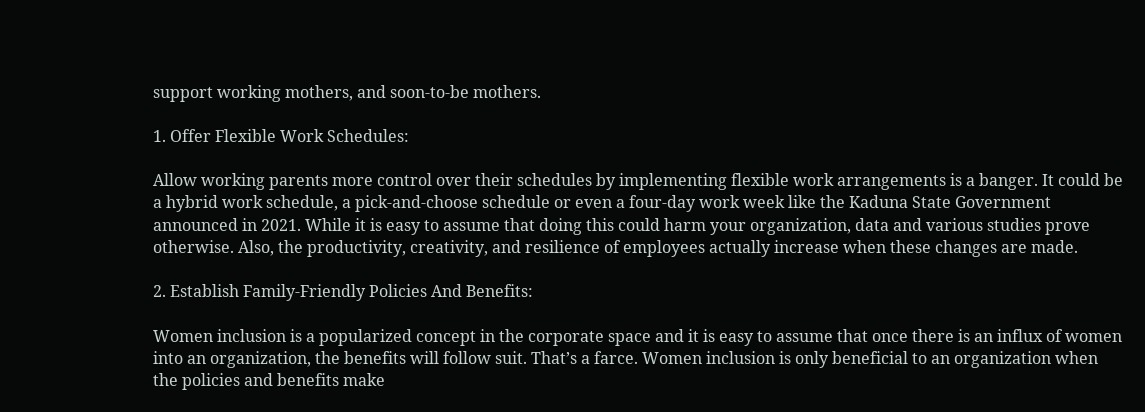support working mothers, and soon-to-be mothers.

1. Offer Flexible Work Schedules:

Allow working parents more control over their schedules by implementing flexible work arrangements is a banger. It could be a hybrid work schedule, a pick-and-choose schedule or even a four-day work week like the Kaduna State Government announced in 2021. While it is easy to assume that doing this could harm your organization, data and various studies prove otherwise. Also, the productivity, creativity, and resilience of employees actually increase when these changes are made.

2. Establish Family-Friendly Policies And Benefits:

Women inclusion is a popularized concept in the corporate space and it is easy to assume that once there is an influx of women into an organization, the benefits will follow suit. That’s a farce. Women inclusion is only beneficial to an organization when the policies and benefits make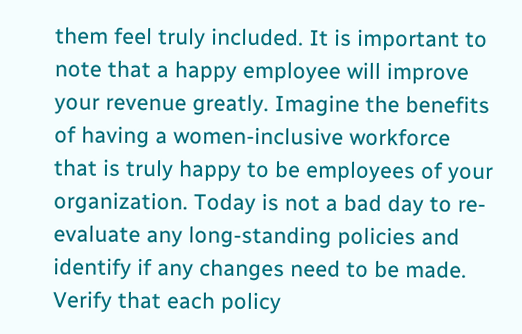them feel truly included. It is important to note that a happy employee will improve your revenue greatly. Imagine the benefits of having a women-inclusive workforce that is truly happy to be employees of your organization. Today is not a bad day to re-evaluate any long-standing policies and identify if any changes need to be made. Verify that each policy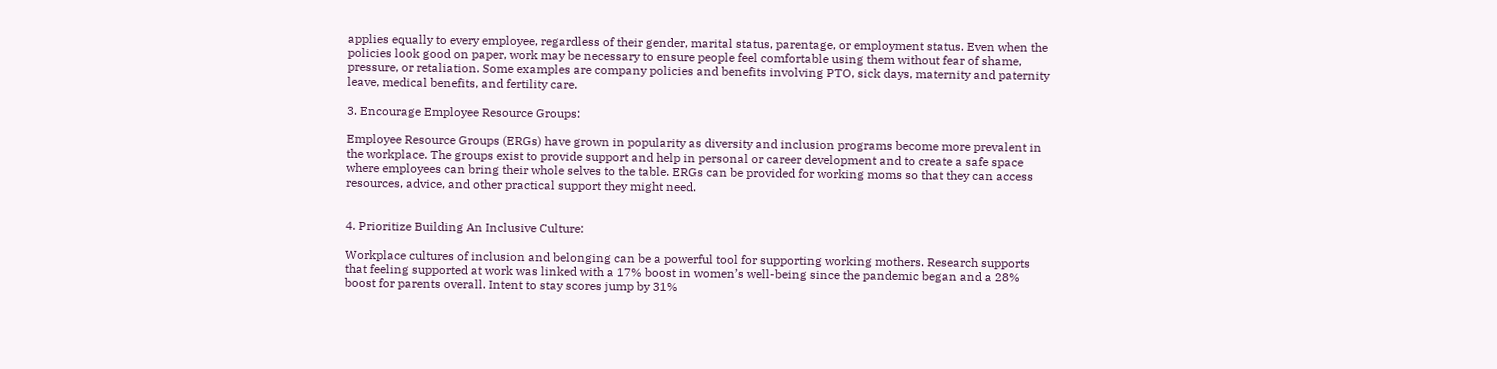applies equally to every employee, regardless of their gender, marital status, parentage, or employment status. Even when the policies look good on paper, work may be necessary to ensure people feel comfortable using them without fear of shame, pressure, or retaliation. Some examples are company policies and benefits involving PTO, sick days, maternity and paternity leave, medical benefits, and fertility care.

3. Encourage Employee Resource Groups:

Employee Resource Groups (ERGs) have grown in popularity as diversity and inclusion programs become more prevalent in the workplace. The groups exist to provide support and help in personal or career development and to create a safe space where employees can bring their whole selves to the table. ERGs can be provided for working moms so that they can access resources, advice, and other practical support they might need.


4. Prioritize Building An Inclusive Culture:

Workplace cultures of inclusion and belonging can be a powerful tool for supporting working mothers. Research supports that feeling supported at work was linked with a 17% boost in women’s well-being since the pandemic began and a 28% boost for parents overall. Intent to stay scores jump by 31%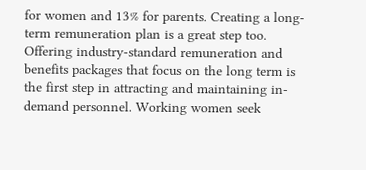for women and 13% for parents. Creating a long-term remuneration plan is a great step too. Offering industry-standard remuneration and benefits packages that focus on the long term is the first step in attracting and maintaining in-demand personnel. Working women seek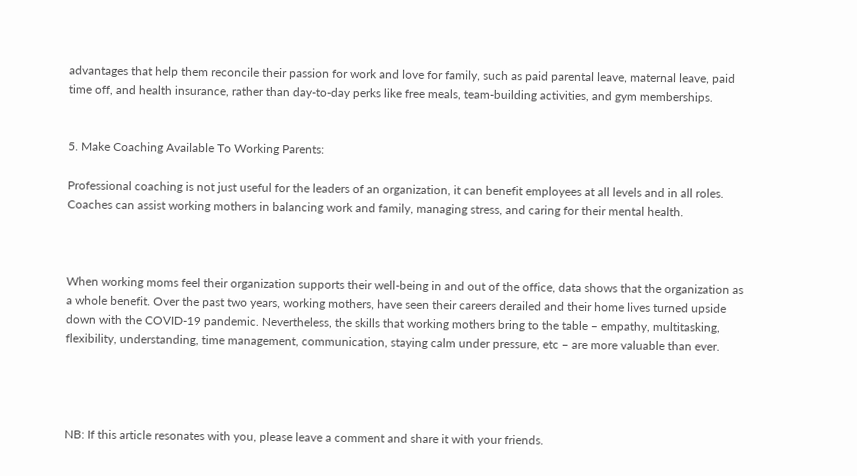advantages that help them reconcile their passion for work and love for family, such as paid parental leave, maternal leave, paid time off, and health insurance, rather than day-to-day perks like free meals, team-building activities, and gym memberships.


5. Make Coaching Available To Working Parents:

Professional coaching is not just useful for the leaders of an organization, it can benefit employees at all levels and in all roles. Coaches can assist working mothers in balancing work and family, managing stress, and caring for their mental health.



When working moms feel their organization supports their well-being in and out of the office, data shows that the organization as a whole benefit. Over the past two years, working mothers, have seen their careers derailed and their home lives turned upside down with the COVID-19 pandemic. Nevertheless, the skills that working mothers bring to the table – empathy, multitasking, flexibility, understanding, time management, communication, staying calm under pressure, etc – are more valuable than ever.




NB: If this article resonates with you, please leave a comment and share it with your friends.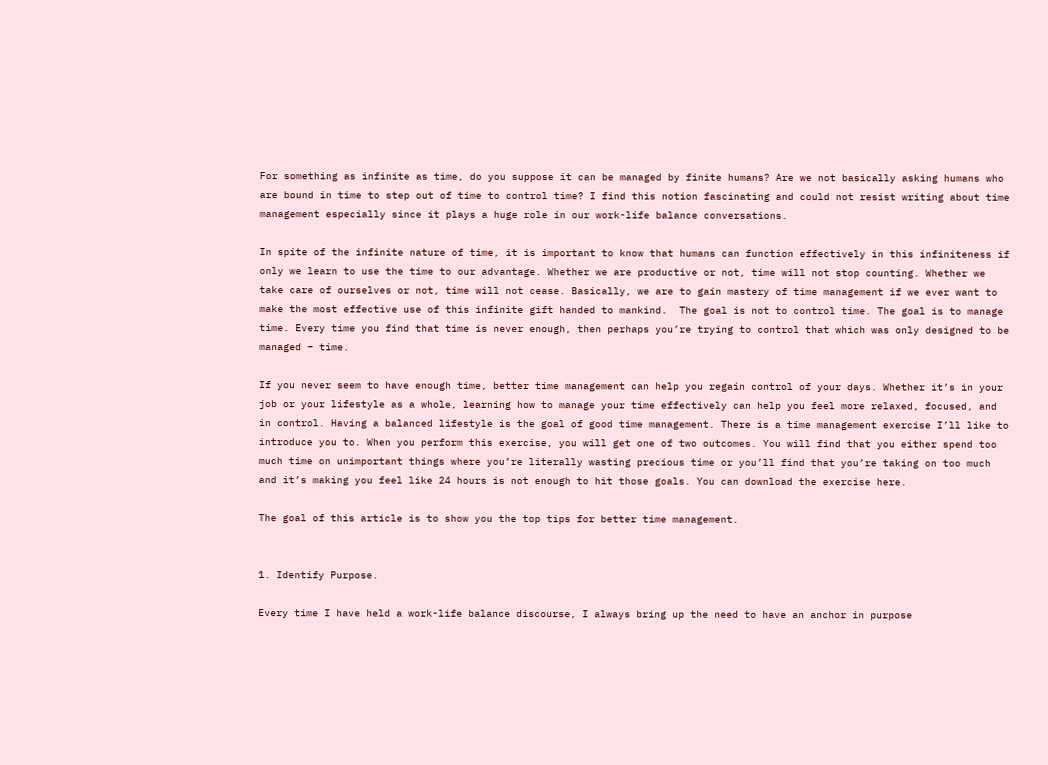For something as infinite as time, do you suppose it can be managed by finite humans? Are we not basically asking humans who are bound in time to step out of time to control time? I find this notion fascinating and could not resist writing about time management especially since it plays a huge role in our work-life balance conversations.

In spite of the infinite nature of time, it is important to know that humans can function effectively in this infiniteness if only we learn to use the time to our advantage. Whether we are productive or not, time will not stop counting. Whether we take care of ourselves or not, time will not cease. Basically, we are to gain mastery of time management if we ever want to make the most effective use of this infinite gift handed to mankind.  The goal is not to control time. The goal is to manage time. Every time you find that time is never enough, then perhaps you’re trying to control that which was only designed to be managed – time.

If you never seem to have enough time, better time management can help you regain control of your days. Whether it’s in your job or your lifestyle as a whole, learning how to manage your time effectively can help you feel more relaxed, focused, and in control. Having a balanced lifestyle is the goal of good time management. There is a time management exercise I’ll like to introduce you to. When you perform this exercise, you will get one of two outcomes. You will find that you either spend too much time on unimportant things where you’re literally wasting precious time or you’ll find that you’re taking on too much and it’s making you feel like 24 hours is not enough to hit those goals. You can download the exercise here.

The goal of this article is to show you the top tips for better time management.


1. Identify Purpose.

Every time I have held a work-life balance discourse, I always bring up the need to have an anchor in purpose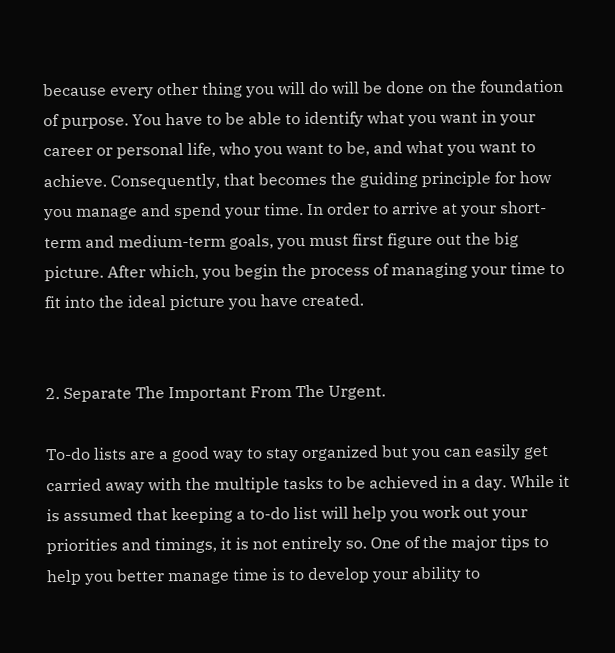because every other thing you will do will be done on the foundation of purpose. You have to be able to identify what you want in your career or personal life, who you want to be, and what you want to achieve. Consequently, that becomes the guiding principle for how you manage and spend your time. In order to arrive at your short-term and medium-term goals, you must first figure out the big picture. After which, you begin the process of managing your time to fit into the ideal picture you have created.


2. Separate The Important From The Urgent.

To-do lists are a good way to stay organized but you can easily get carried away with the multiple tasks to be achieved in a day. While it is assumed that keeping a to-do list will help you work out your priorities and timings, it is not entirely so. One of the major tips to help you better manage time is to develop your ability to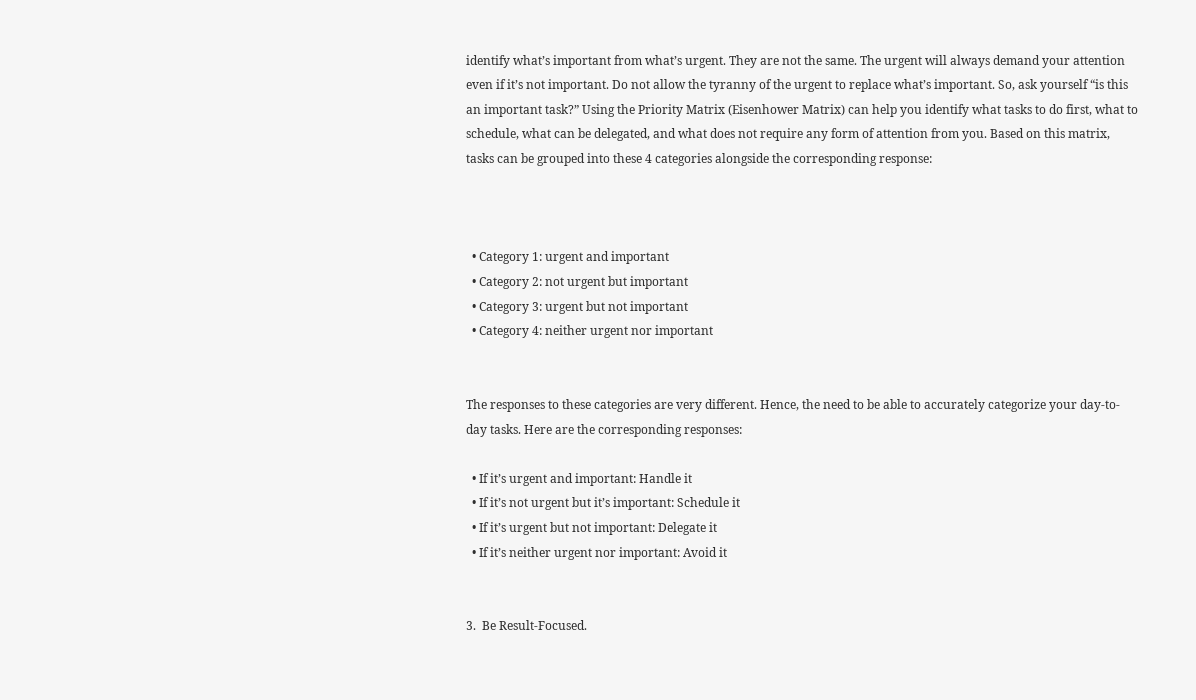identify what’s important from what’s urgent. They are not the same. The urgent will always demand your attention even if it’s not important. Do not allow the tyranny of the urgent to replace what’s important. So, ask yourself “is this an important task?” Using the Priority Matrix (Eisenhower Matrix) can help you identify what tasks to do first, what to schedule, what can be delegated, and what does not require any form of attention from you. Based on this matrix, tasks can be grouped into these 4 categories alongside the corresponding response:



  • Category 1: urgent and important
  • Category 2: not urgent but important
  • Category 3: urgent but not important
  • Category 4: neither urgent nor important


The responses to these categories are very different. Hence, the need to be able to accurately categorize your day-to-day tasks. Here are the corresponding responses:

  • If it’s urgent and important: Handle it
  • If it’s not urgent but it’s important: Schedule it
  • If it’s urgent but not important: Delegate it
  • If it’s neither urgent nor important: Avoid it


3.  Be Result-Focused.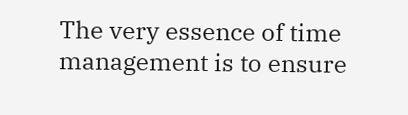The very essence of time management is to ensure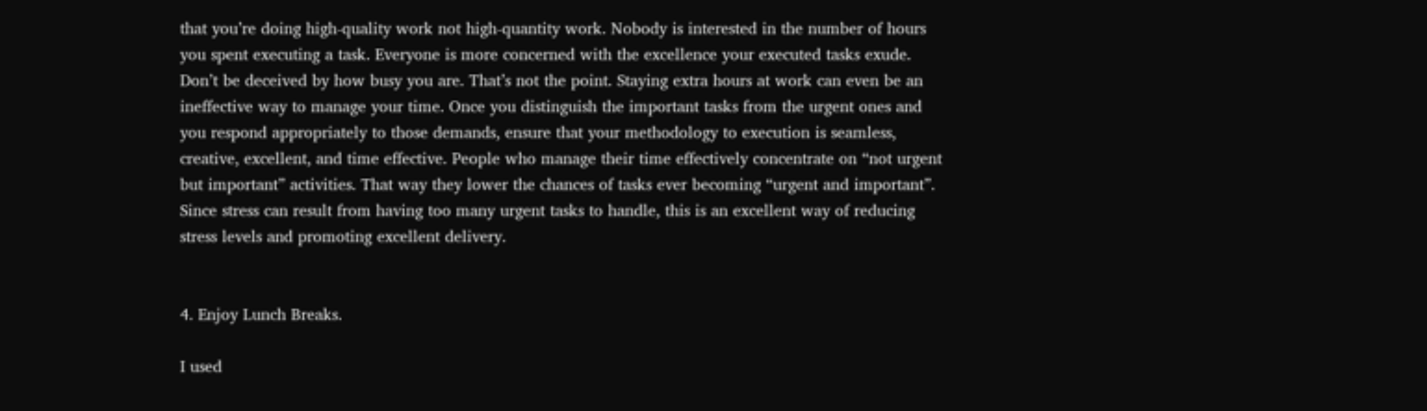that you’re doing high-quality work not high-quantity work. Nobody is interested in the number of hours you spent executing a task. Everyone is more concerned with the excellence your executed tasks exude. Don’t be deceived by how busy you are. That’s not the point. Staying extra hours at work can even be an ineffective way to manage your time. Once you distinguish the important tasks from the urgent ones and you respond appropriately to those demands, ensure that your methodology to execution is seamless, creative, excellent, and time effective. People who manage their time effectively concentrate on “not urgent but important” activities. That way they lower the chances of tasks ever becoming “urgent and important”. Since stress can result from having too many urgent tasks to handle, this is an excellent way of reducing stress levels and promoting excellent delivery.


4. Enjoy Lunch Breaks.

I used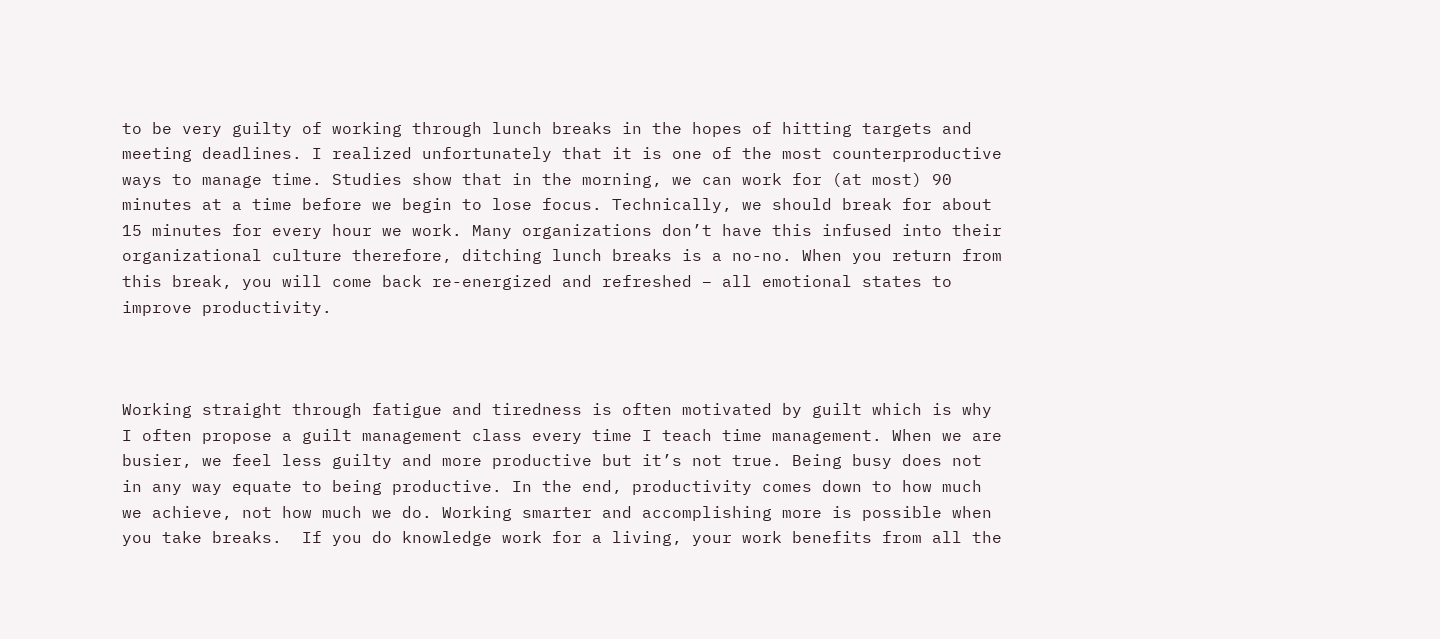to be very guilty of working through lunch breaks in the hopes of hitting targets and meeting deadlines. I realized unfortunately that it is one of the most counterproductive ways to manage time. Studies show that in the morning, we can work for (at most) 90 minutes at a time before we begin to lose focus. Technically, we should break for about 15 minutes for every hour we work. Many organizations don’t have this infused into their organizational culture therefore, ditching lunch breaks is a no-no. When you return from this break, you will come back re-energized and refreshed – all emotional states to improve productivity.



Working straight through fatigue and tiredness is often motivated by guilt which is why I often propose a guilt management class every time I teach time management. When we are busier, we feel less guilty and more productive but it’s not true. Being busy does not in any way equate to being productive. In the end, productivity comes down to how much we achieve, not how much we do. Working smarter and accomplishing more is possible when you take breaks.  If you do knowledge work for a living, your work benefits from all the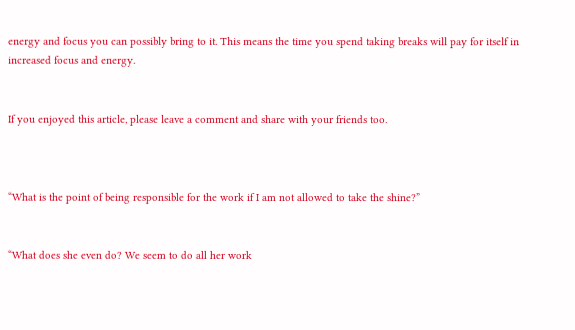energy and focus you can possibly bring to it. This means the time you spend taking breaks will pay for itself in increased focus and energy.


If you enjoyed this article, please leave a comment and share with your friends too.



“What is the point of being responsible for the work if I am not allowed to take the shine?”


“What does she even do? We seem to do all her work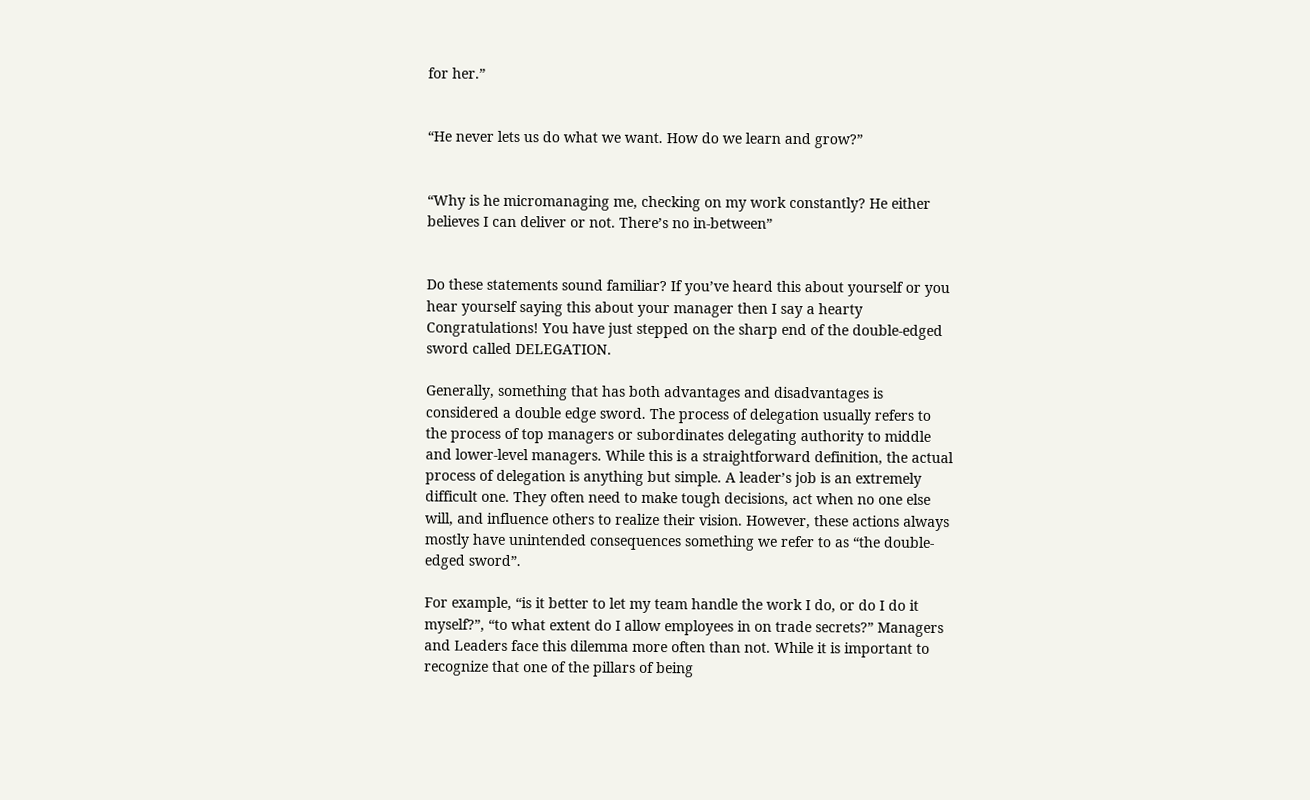for her.”


“He never lets us do what we want. How do we learn and grow?”


“Why is he micromanaging me, checking on my work constantly? He either believes I can deliver or not. There’s no in-between”


Do these statements sound familiar? If you’ve heard this about yourself or you hear yourself saying this about your manager then I say a hearty Congratulations! You have just stepped on the sharp end of the double-edged sword called DELEGATION.

Generally, something that has both advantages and disadvantages is considered a double edge sword. The process of delegation usually refers to the process of top managers or subordinates delegating authority to middle and lower-level managers. While this is a straightforward definition, the actual process of delegation is anything but simple. A leader’s job is an extremely difficult one. They often need to make tough decisions, act when no one else will, and influence others to realize their vision. However, these actions always mostly have unintended consequences something we refer to as “the double-edged sword”.

For example, “is it better to let my team handle the work I do, or do I do it myself?”, “to what extent do I allow employees in on trade secrets?” Managers and Leaders face this dilemma more often than not. While it is important to recognize that one of the pillars of being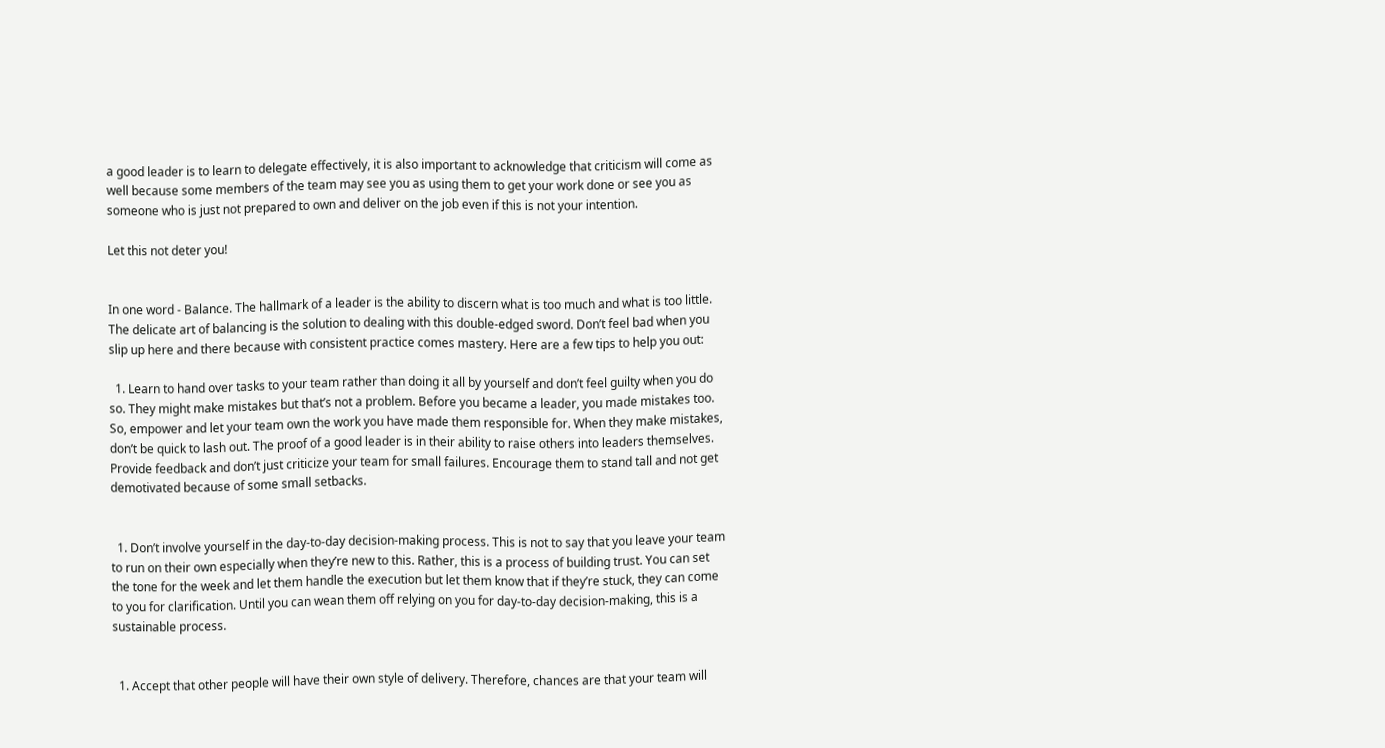a good leader is to learn to delegate effectively, it is also important to acknowledge that criticism will come as well because some members of the team may see you as using them to get your work done or see you as someone who is just not prepared to own and deliver on the job even if this is not your intention.

Let this not deter you!


In one word - Balance. The hallmark of a leader is the ability to discern what is too much and what is too little. The delicate art of balancing is the solution to dealing with this double-edged sword. Don’t feel bad when you slip up here and there because with consistent practice comes mastery. Here are a few tips to help you out:

  1. Learn to hand over tasks to your team rather than doing it all by yourself and don’t feel guilty when you do so. They might make mistakes but that’s not a problem. Before you became a leader, you made mistakes too. So, empower and let your team own the work you have made them responsible for. When they make mistakes, don’t be quick to lash out. The proof of a good leader is in their ability to raise others into leaders themselves. Provide feedback and don’t just criticize your team for small failures. Encourage them to stand tall and not get demotivated because of some small setbacks.


  1. Don’t involve yourself in the day-to-day decision-making process. This is not to say that you leave your team to run on their own especially when they’re new to this. Rather, this is a process of building trust. You can set the tone for the week and let them handle the execution but let them know that if they’re stuck, they can come to you for clarification. Until you can wean them off relying on you for day-to-day decision-making, this is a sustainable process.


  1. Accept that other people will have their own style of delivery. Therefore, chances are that your team will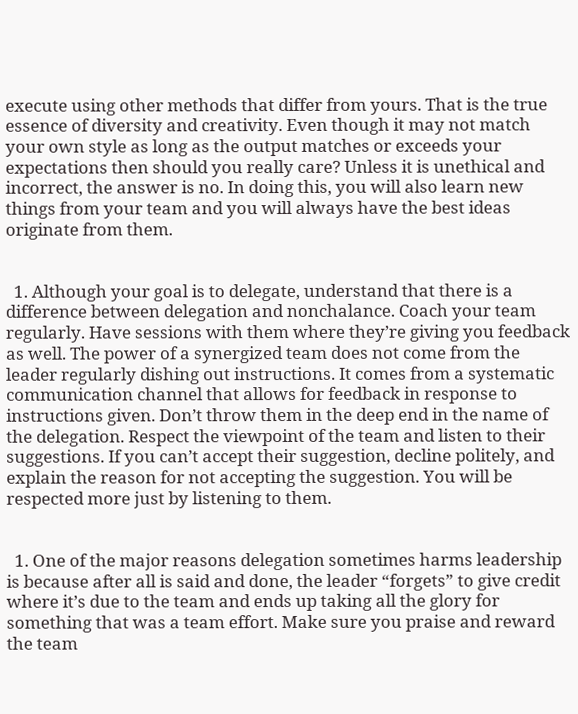execute using other methods that differ from yours. That is the true essence of diversity and creativity. Even though it may not match your own style as long as the output matches or exceeds your expectations then should you really care? Unless it is unethical and incorrect, the answer is no. In doing this, you will also learn new things from your team and you will always have the best ideas originate from them.


  1. Although your goal is to delegate, understand that there is a difference between delegation and nonchalance. Coach your team regularly. Have sessions with them where they’re giving you feedback as well. The power of a synergized team does not come from the leader regularly dishing out instructions. It comes from a systematic communication channel that allows for feedback in response to instructions given. Don’t throw them in the deep end in the name of the delegation. Respect the viewpoint of the team and listen to their suggestions. If you can’t accept their suggestion, decline politely, and explain the reason for not accepting the suggestion. You will be respected more just by listening to them.


  1. One of the major reasons delegation sometimes harms leadership is because after all is said and done, the leader “forgets” to give credit where it’s due to the team and ends up taking all the glory for something that was a team effort. Make sure you praise and reward the team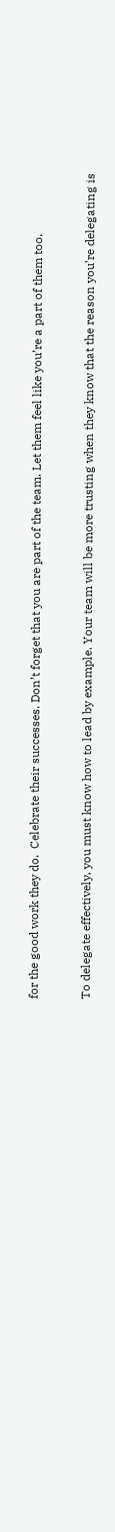for the good work they do.  Celebrate their successes. Don’t forget that you are part of the team. Let them feel like you’re a part of them too.



To delegate effectively, you must know how to lead by example. Your team will be more trusting when they know that the reason you’re delegating is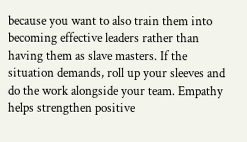because you want to also train them into becoming effective leaders rather than having them as slave masters. If the situation demands, roll up your sleeves and do the work alongside your team. Empathy helps strengthen positive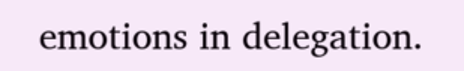emotions in delegation.